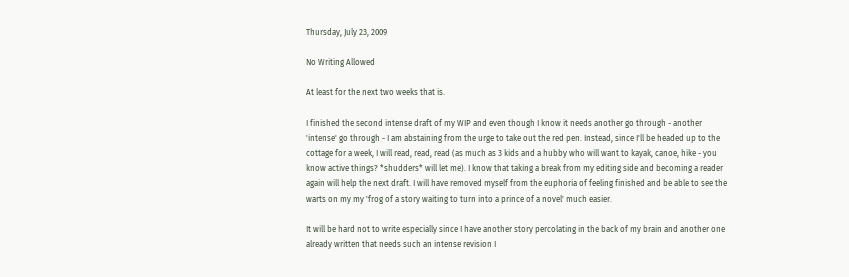Thursday, July 23, 2009

No Writing Allowed

At least for the next two weeks that is.

I finished the second intense draft of my WIP and even though I know it needs another go through - another 'intense' go through - I am abstaining from the urge to take out the red pen. Instead, since I'll be headed up to the cottage for a week, I will read, read, read (as much as 3 kids and a hubby who will want to kayak, canoe, hike - you know active things? *shudders* will let me). I know that taking a break from my editing side and becoming a reader again will help the next draft. I will have removed myself from the euphoria of feeling finished and be able to see the warts on my my 'frog of a story waiting to turn into a prince of a novel' much easier.

It will be hard not to write especially since I have another story percolating in the back of my brain and another one already written that needs such an intense revision I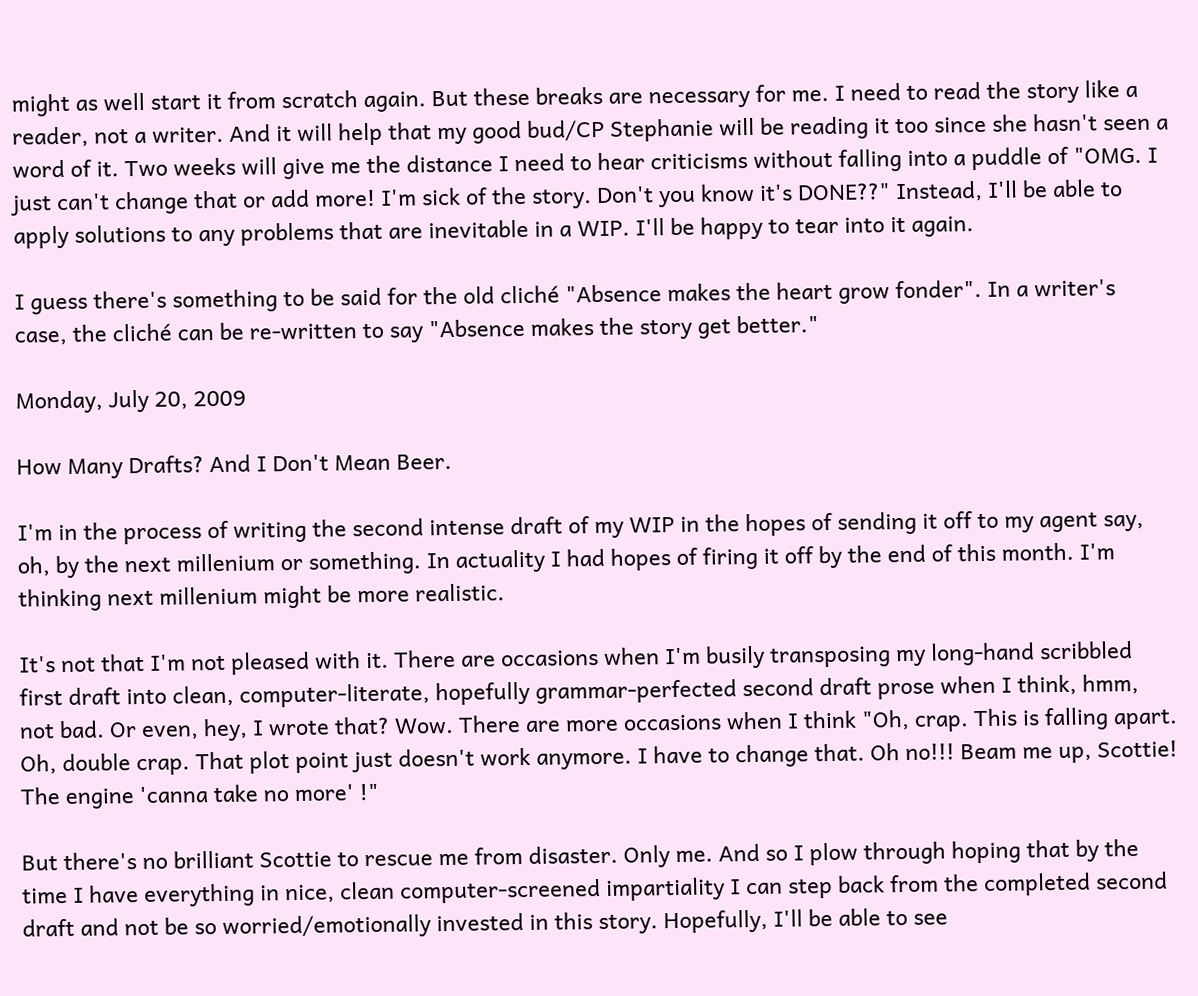might as well start it from scratch again. But these breaks are necessary for me. I need to read the story like a reader, not a writer. And it will help that my good bud/CP Stephanie will be reading it too since she hasn't seen a word of it. Two weeks will give me the distance I need to hear criticisms without falling into a puddle of "OMG. I just can't change that or add more! I'm sick of the story. Don't you know it's DONE??" Instead, I'll be able to apply solutions to any problems that are inevitable in a WIP. I'll be happy to tear into it again.

I guess there's something to be said for the old cliché "Absence makes the heart grow fonder". In a writer's case, the cliché can be re-written to say "Absence makes the story get better."

Monday, July 20, 2009

How Many Drafts? And I Don't Mean Beer.

I'm in the process of writing the second intense draft of my WIP in the hopes of sending it off to my agent say, oh, by the next millenium or something. In actuality I had hopes of firing it off by the end of this month. I'm thinking next millenium might be more realistic.

It's not that I'm not pleased with it. There are occasions when I'm busily transposing my long-hand scribbled first draft into clean, computer-literate, hopefully grammar-perfected second draft prose when I think, hmm, not bad. Or even, hey, I wrote that? Wow. There are more occasions when I think "Oh, crap. This is falling apart. Oh, double crap. That plot point just doesn't work anymore. I have to change that. Oh no!!! Beam me up, Scottie! The engine 'canna take no more' !"

But there's no brilliant Scottie to rescue me from disaster. Only me. And so I plow through hoping that by the time I have everything in nice, clean computer-screened impartiality I can step back from the completed second draft and not be so worried/emotionally invested in this story. Hopefully, I'll be able to see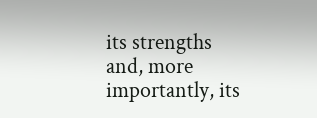its strengths and, more importantly, its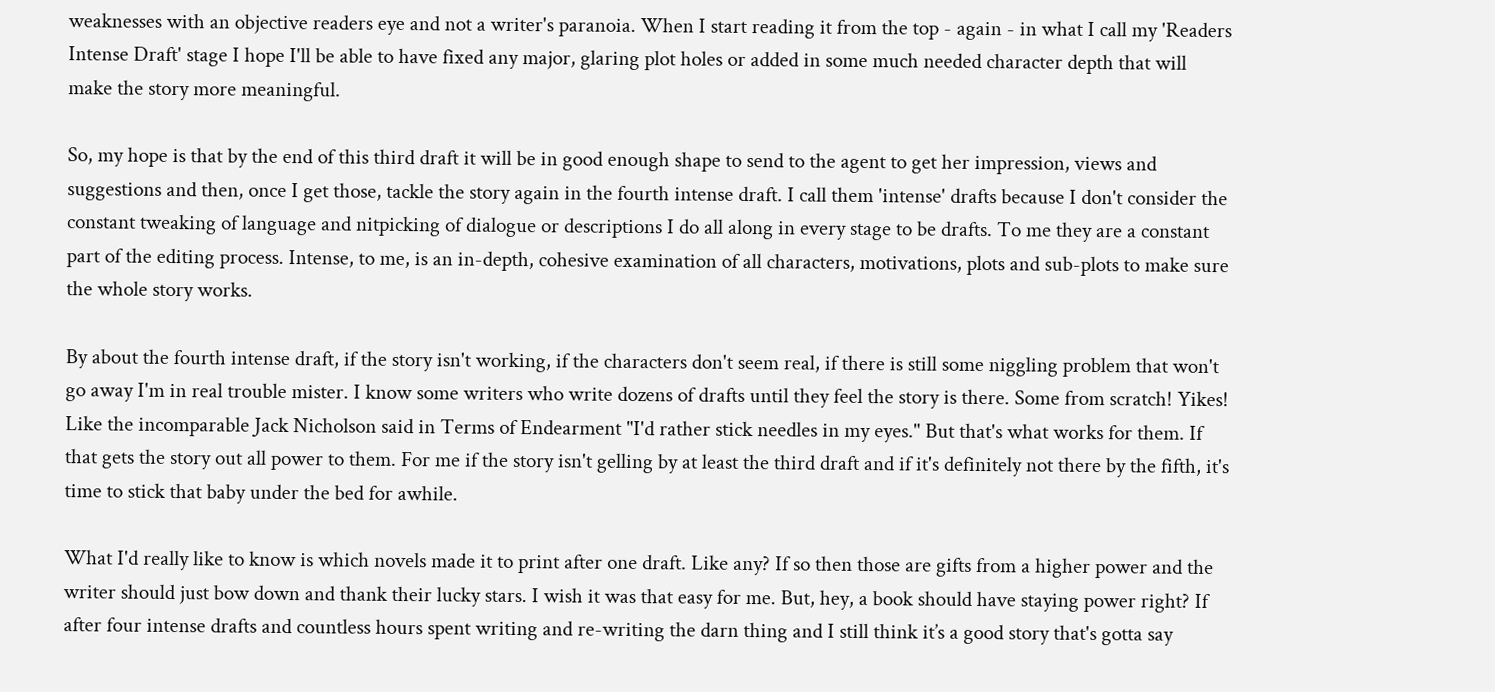weaknesses with an objective readers eye and not a writer's paranoia. When I start reading it from the top - again - in what I call my 'Readers Intense Draft' stage I hope I'll be able to have fixed any major, glaring plot holes or added in some much needed character depth that will make the story more meaningful.

So, my hope is that by the end of this third draft it will be in good enough shape to send to the agent to get her impression, views and suggestions and then, once I get those, tackle the story again in the fourth intense draft. I call them 'intense' drafts because I don't consider the constant tweaking of language and nitpicking of dialogue or descriptions I do all along in every stage to be drafts. To me they are a constant part of the editing process. Intense, to me, is an in-depth, cohesive examination of all characters, motivations, plots and sub-plots to make sure the whole story works.

By about the fourth intense draft, if the story isn't working, if the characters don't seem real, if there is still some niggling problem that won't go away I'm in real trouble mister. I know some writers who write dozens of drafts until they feel the story is there. Some from scratch! Yikes! Like the incomparable Jack Nicholson said in Terms of Endearment "I'd rather stick needles in my eyes." But that's what works for them. If that gets the story out all power to them. For me if the story isn't gelling by at least the third draft and if it's definitely not there by the fifth, it's time to stick that baby under the bed for awhile.

What I'd really like to know is which novels made it to print after one draft. Like any? If so then those are gifts from a higher power and the writer should just bow down and thank their lucky stars. I wish it was that easy for me. But, hey, a book should have staying power right? If after four intense drafts and countless hours spent writing and re-writing the darn thing and I still think it’s a good story that's gotta say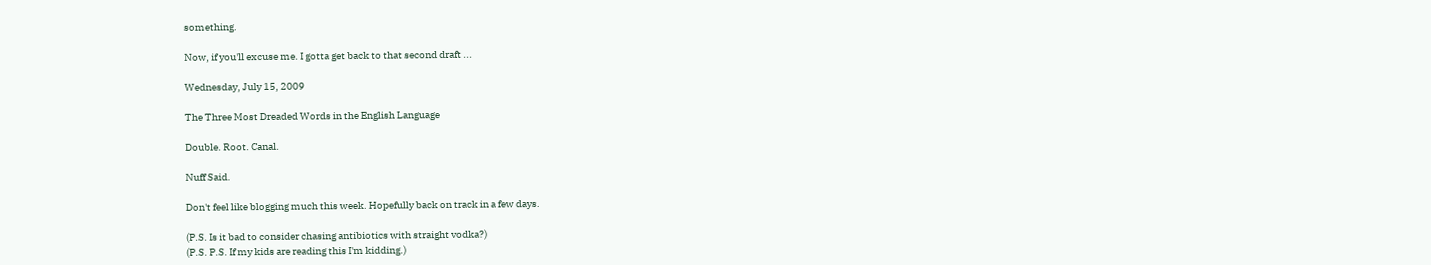something.

Now, if you'll excuse me. I gotta get back to that second draft ...

Wednesday, July 15, 2009

The Three Most Dreaded Words in the English Language

Double. Root. Canal.

Nuff Said.

Don't feel like blogging much this week. Hopefully back on track in a few days.

(P.S. Is it bad to consider chasing antibiotics with straight vodka?)
(P.S. P.S. If my kids are reading this I'm kidding.)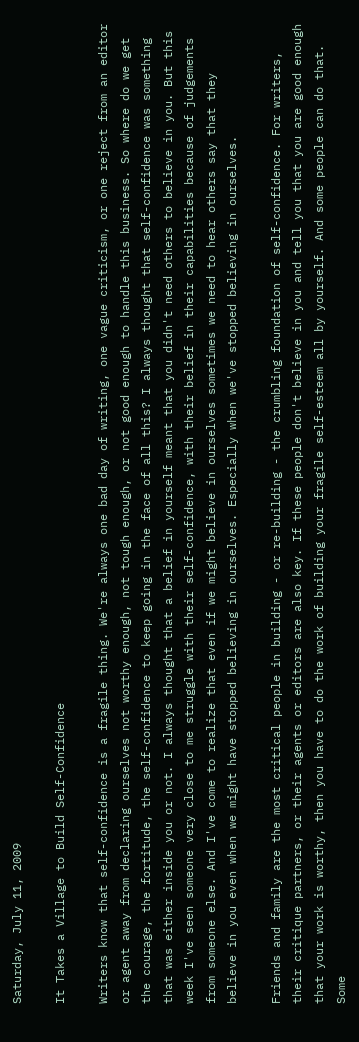Saturday, July 11, 2009

It Takes a Village to Build Self-Confidence

Writers know that self-confidence is a fragile thing. We're always one bad day of writing, one vague criticism, or one reject from an editor or agent away from declaring ourselves not worthy enough, not tough enough, or not good enough to handle this business. So where do we get the courage, the fortitude, the self-confidence to keep going in the face of all this? I always thought that self-confidence was something that was either inside you or not. I always thought that a belief in yourself meant that you didn't need others to believe in you. But this week I've seen someone very close to me struggle with their self-confidence, with their belief in their capabilities because of judgements from someone else. And I've come to realize that even if we might believe in ourselves sometimes we need to hear others say that they believe in you even when we might have stopped believing in ourselves. Especially when we've stopped believing in ourselves.

Friends and family are the most critical people in building - or re-building - the crumbling foundation of self-confidence. For writers, their critique partners, or their agents or editors are also key. If these people don't believe in you and tell you that you are good enough that your work is worthy, then you have to do the work of building your fragile self-esteem all by yourself. And some people can do that. Some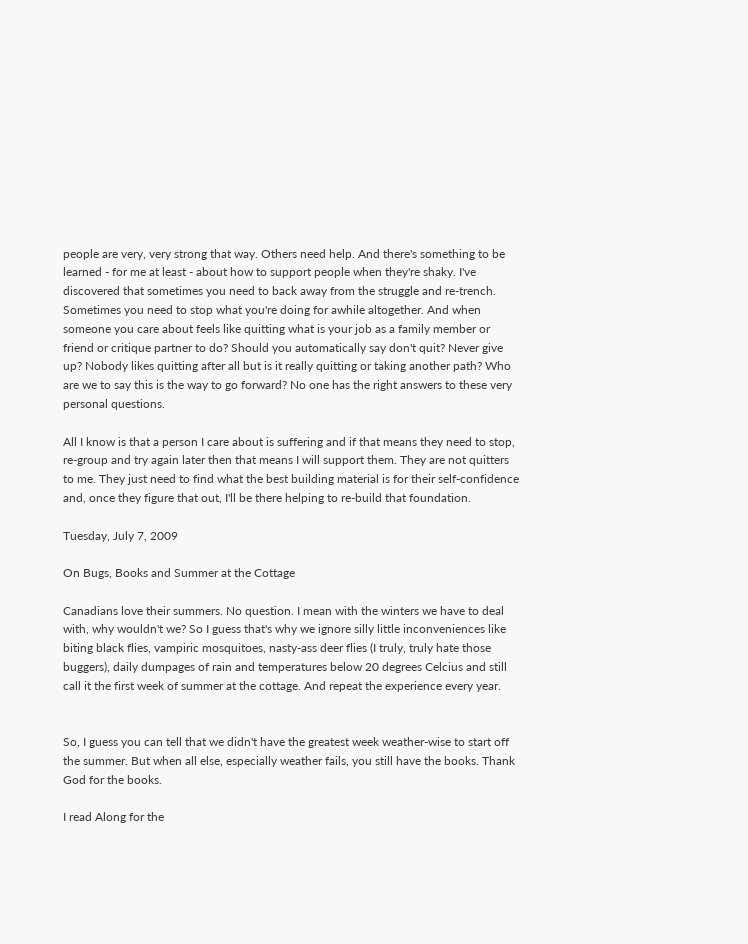people are very, very strong that way. Others need help. And there's something to be learned - for me at least - about how to support people when they're shaky. I've discovered that sometimes you need to back away from the struggle and re-trench. Sometimes you need to stop what you're doing for awhile altogether. And when someone you care about feels like quitting what is your job as a family member or friend or critique partner to do? Should you automatically say don't quit? Never give up? Nobody likes quitting after all but is it really quitting or taking another path? Who are we to say this is the way to go forward? No one has the right answers to these very personal questions.

All I know is that a person I care about is suffering and if that means they need to stop, re-group and try again later then that means I will support them. They are not quitters to me. They just need to find what the best building material is for their self-confidence and, once they figure that out, I'll be there helping to re-build that foundation.

Tuesday, July 7, 2009

On Bugs, Books and Summer at the Cottage

Canadians love their summers. No question. I mean with the winters we have to deal with, why wouldn't we? So I guess that's why we ignore silly little inconveniences like biting black flies, vampiric mosquitoes, nasty-ass deer flies (I truly, truly hate those buggers), daily dumpages of rain and temperatures below 20 degrees Celcius and still call it the first week of summer at the cottage. And repeat the experience every year.


So, I guess you can tell that we didn't have the greatest week weather-wise to start off the summer. But when all else, especially weather fails, you still have the books. Thank God for the books.

I read Along for the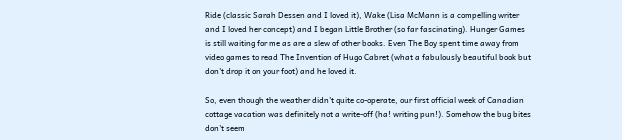Ride (classic Sarah Dessen and I loved it), Wake (Lisa McMann is a compelling writer and I loved her concept) and I began Little Brother (so far fascinating). Hunger Games is still waiting for me as are a slew of other books. Even The Boy spent time away from video games to read The Invention of Hugo Cabret (what a fabulously beautiful book but don't drop it on your foot) and he loved it.

So, even though the weather didn't quite co-operate, our first official week of Canadian cottage vacation was definitely not a write-off (ha! writing pun!). Somehow the bug bites don't seem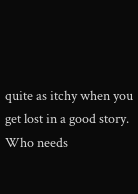quite as itchy when you get lost in a good story. Who needs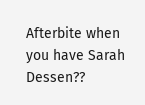Afterbite when you have Sarah Dessen??